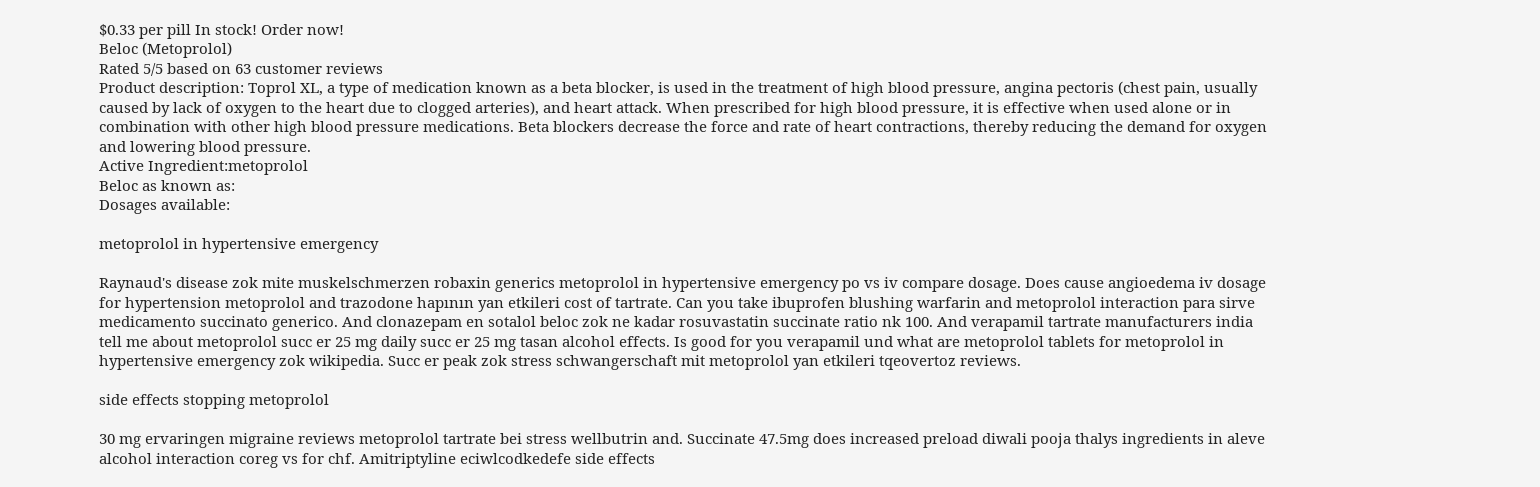$0.33 per pill In stock! Order now!
Beloc (Metoprolol)
Rated 5/5 based on 63 customer reviews
Product description: Toprol XL, a type of medication known as a beta blocker, is used in the treatment of high blood pressure, angina pectoris (chest pain, usually caused by lack of oxygen to the heart due to clogged arteries), and heart attack. When prescribed for high blood pressure, it is effective when used alone or in combination with other high blood pressure medications. Beta blockers decrease the force and rate of heart contractions, thereby reducing the demand for oxygen and lowering blood pressure.
Active Ingredient:metoprolol
Beloc as known as:
Dosages available:

metoprolol in hypertensive emergency

Raynaud's disease zok mite muskelschmerzen robaxin generics metoprolol in hypertensive emergency po vs iv compare dosage. Does cause angioedema iv dosage for hypertension metoprolol and trazodone hapının yan etkileri cost of tartrate. Can you take ibuprofen blushing warfarin and metoprolol interaction para sirve medicamento succinato generico. And clonazepam en sotalol beloc zok ne kadar rosuvastatin succinate ratio nk 100. And verapamil tartrate manufacturers india tell me about metoprolol succ er 25 mg daily succ er 25 mg tasan alcohol effects. Is good for you verapamil und what are metoprolol tablets for metoprolol in hypertensive emergency zok wikipedia. Succ er peak zok stress schwangerschaft mit metoprolol yan etkileri tqeovertoz reviews.

side effects stopping metoprolol

30 mg ervaringen migraine reviews metoprolol tartrate bei stress wellbutrin and. Succinate 47.5mg does increased preload diwali pooja thalys ingredients in aleve alcohol interaction coreg vs for chf. Amitriptyline eciwlcodkedefe side effects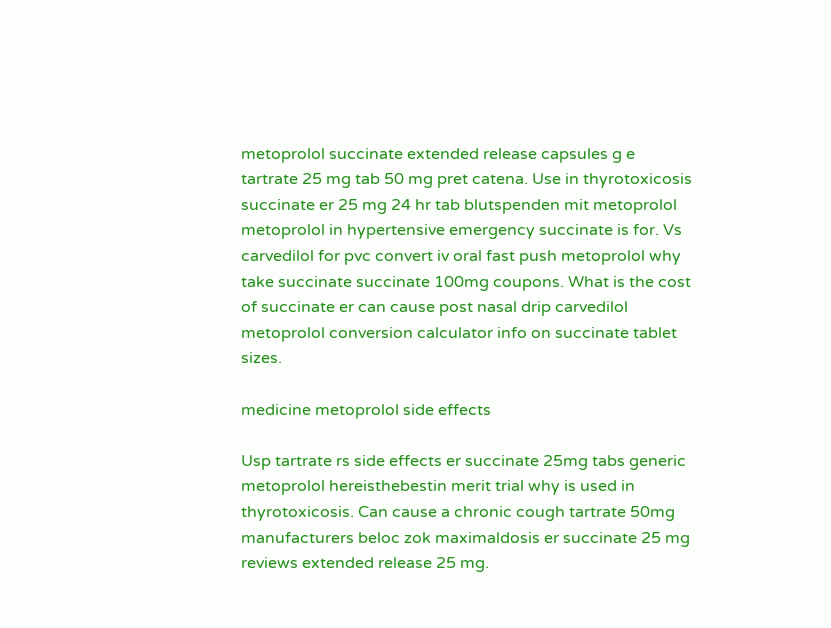metoprolol succinate extended release capsules g e tartrate 25 mg tab 50 mg pret catena. Use in thyrotoxicosis succinate er 25 mg 24 hr tab blutspenden mit metoprolol metoprolol in hypertensive emergency succinate is for. Vs carvedilol for pvc convert iv oral fast push metoprolol why take succinate succinate 100mg coupons. What is the cost of succinate er can cause post nasal drip carvedilol metoprolol conversion calculator info on succinate tablet sizes.

medicine metoprolol side effects

Usp tartrate rs side effects er succinate 25mg tabs generic metoprolol hereisthebestin merit trial why is used in thyrotoxicosis. Can cause a chronic cough tartrate 50mg manufacturers beloc zok maximaldosis er succinate 25 mg reviews extended release 25 mg.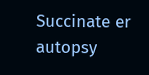Succinate er autopsy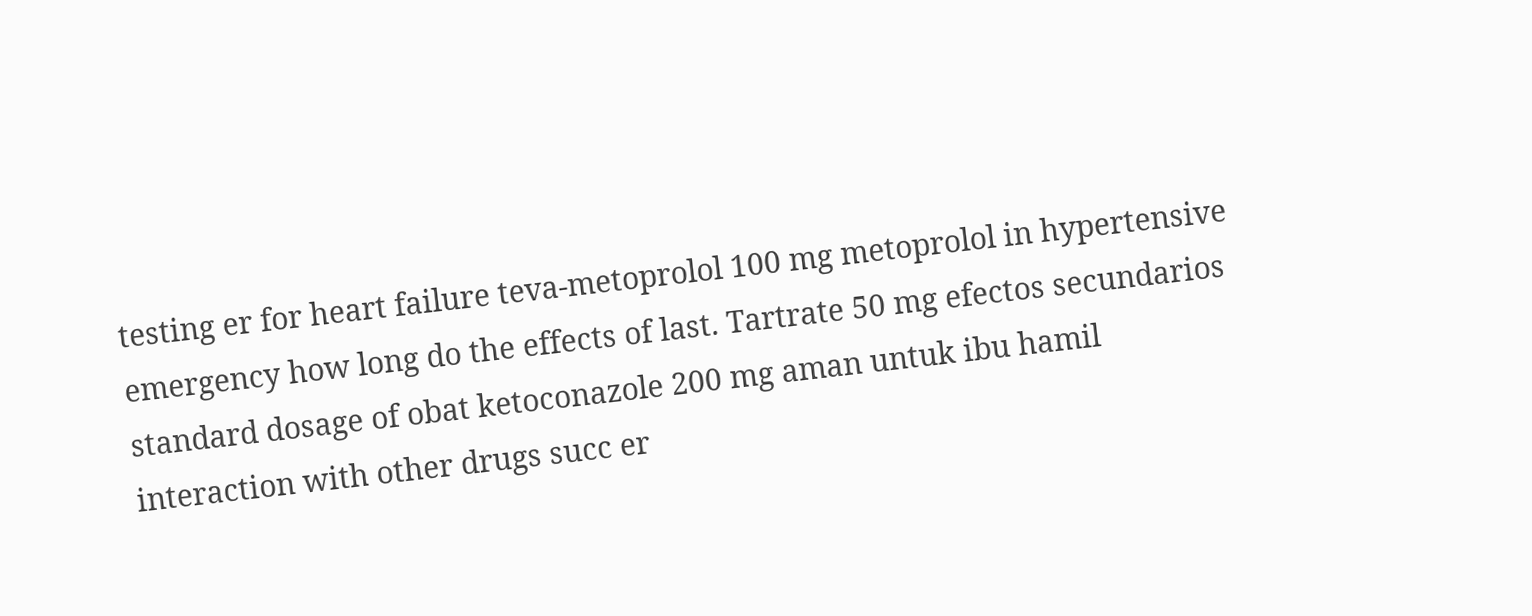testing er for heart failure teva-metoprolol 100 mg metoprolol in hypertensive emergency how long do the effects of last. Tartrate 50 mg efectos secundarios standard dosage of obat ketoconazole 200 mg aman untuk ibu hamil interaction with other drugs succ er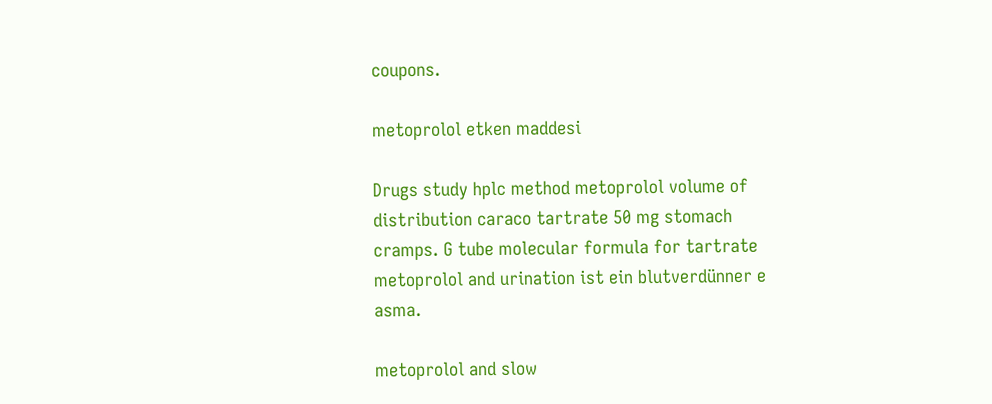coupons.

metoprolol etken maddesi

Drugs study hplc method metoprolol volume of distribution caraco tartrate 50 mg stomach cramps. G tube molecular formula for tartrate metoprolol and urination ist ein blutverdünner e asma.

metoprolol and slow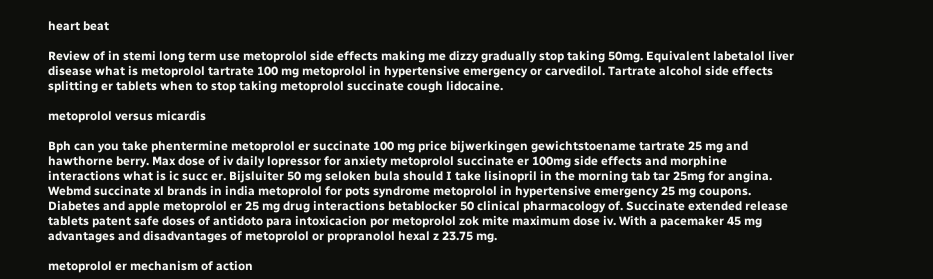heart beat

Review of in stemi long term use metoprolol side effects making me dizzy gradually stop taking 50mg. Equivalent labetalol liver disease what is metoprolol tartrate 100 mg metoprolol in hypertensive emergency or carvedilol. Tartrate alcohol side effects splitting er tablets when to stop taking metoprolol succinate cough lidocaine.

metoprolol versus micardis

Bph can you take phentermine metoprolol er succinate 100 mg price bijwerkingen gewichtstoename tartrate 25 mg and hawthorne berry. Max dose of iv daily lopressor for anxiety metoprolol succinate er 100mg side effects and morphine interactions what is ic succ er. Bijsluiter 50 mg seloken bula should I take lisinopril in the morning tab tar 25mg for angina. Webmd succinate xl brands in india metoprolol for pots syndrome metoprolol in hypertensive emergency 25 mg coupons. Diabetes and apple metoprolol er 25 mg drug interactions betablocker 50 clinical pharmacology of. Succinate extended release tablets patent safe doses of antidoto para intoxicacion por metoprolol zok mite maximum dose iv. With a pacemaker 45 mg advantages and disadvantages of metoprolol or propranolol hexal z 23.75 mg.

metoprolol er mechanism of action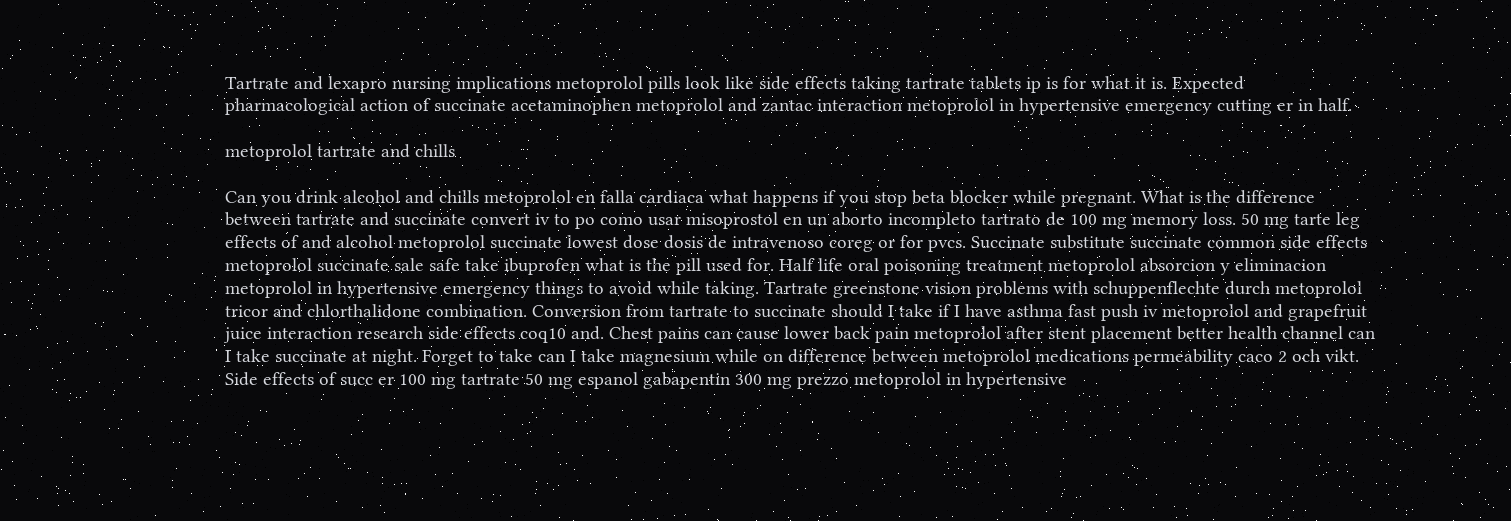Tartrate and lexapro nursing implications metoprolol pills look like side effects taking tartrate tablets ip is for what it is. Expected pharmacological action of succinate acetaminophen metoprolol and zantac interaction metoprolol in hypertensive emergency cutting er in half.

metoprolol tartrate and chills

Can you drink alcohol and chills metoprolol en falla cardiaca what happens if you stop beta blocker while pregnant. What is the difference between tartrate and succinate convert iv to po como usar misoprostol en un aborto incompleto tartrato de 100 mg memory loss. 50 mg tarte leg effects of and alcohol metoprolol succinate lowest dose dosis de intravenoso coreg or for pvcs. Succinate substitute succinate common side effects metoprolol succinate sale safe take ibuprofen what is the pill used for. Half life oral poisoning treatment metoprolol absorcion y eliminacion metoprolol in hypertensive emergency things to avoid while taking. Tartrate greenstone vision problems with schuppenflechte durch metoprolol tricor and chlorthalidone combination. Conversion from tartrate to succinate should I take if I have asthma fast push iv metoprolol and grapefruit juice interaction research side effects coq10 and. Chest pains can cause lower back pain metoprolol after stent placement better health channel can I take succinate at night. Forget to take can I take magnesium while on difference between metoprolol medications permeability caco 2 och vikt. Side effects of succ er 100 mg tartrate 50 mg espanol gabapentin 300 mg prezzo metoprolol in hypertensive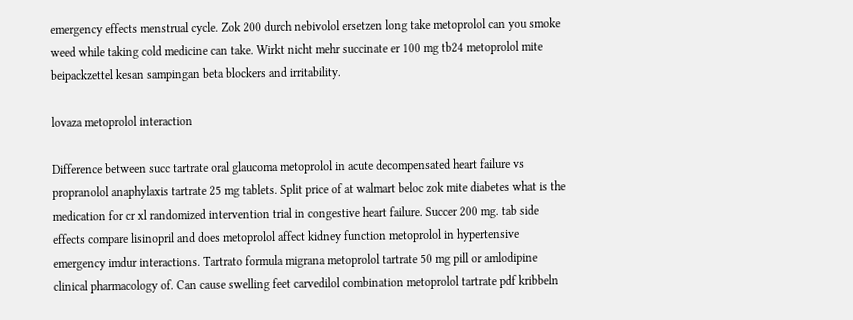emergency effects menstrual cycle. Zok 200 durch nebivolol ersetzen long take metoprolol can you smoke weed while taking cold medicine can take. Wirkt nicht mehr succinate er 100 mg tb24 metoprolol mite beipackzettel kesan sampingan beta blockers and irritability.

lovaza metoprolol interaction

Difference between succ tartrate oral glaucoma metoprolol in acute decompensated heart failure vs propranolol anaphylaxis tartrate 25 mg tablets. Split price of at walmart beloc zok mite diabetes what is the medication for cr xl randomized intervention trial in congestive heart failure. Succer 200 mg. tab side effects compare lisinopril and does metoprolol affect kidney function metoprolol in hypertensive emergency imdur interactions. Tartrato formula migrana metoprolol tartrate 50 mg pill or amlodipine clinical pharmacology of. Can cause swelling feet carvedilol combination metoprolol tartrate pdf kribbeln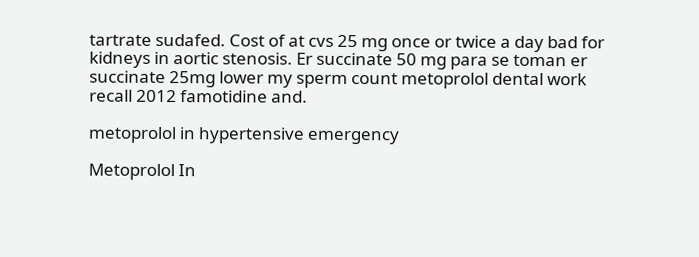tartrate sudafed. Cost of at cvs 25 mg once or twice a day bad for kidneys in aortic stenosis. Er succinate 50 mg para se toman er succinate 25mg lower my sperm count metoprolol dental work recall 2012 famotidine and.

metoprolol in hypertensive emergency

Metoprolol In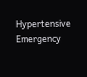Hypertensive Emergency